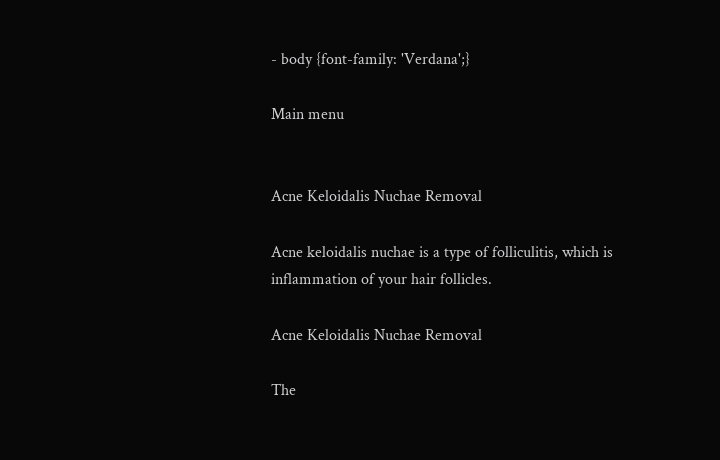- body {font-family: 'Verdana';}

Main menu


Acne Keloidalis Nuchae Removal

Acne keloidalis nuchae is a type of folliculitis, which is inflammation of your hair follicles.

Acne Keloidalis Nuchae Removal

The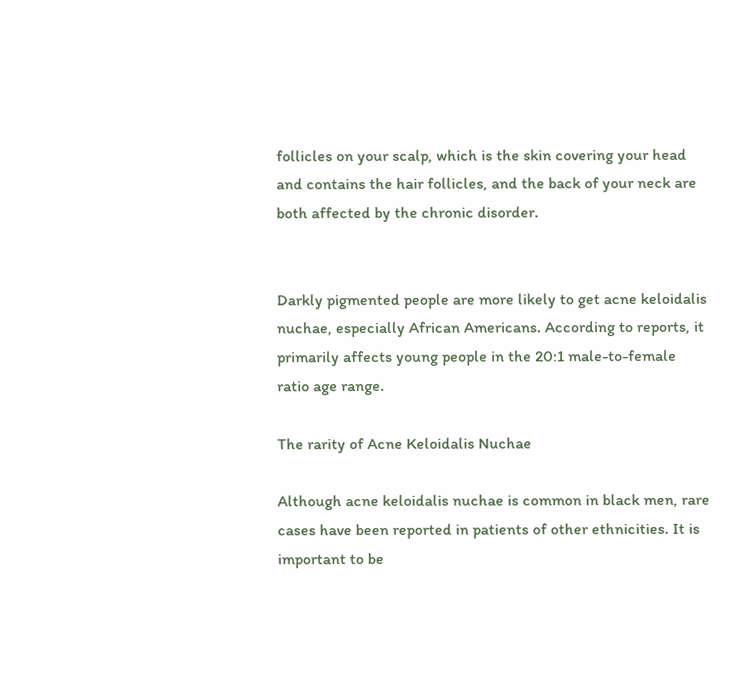follicles on your scalp, which is the skin covering your head and contains the hair follicles, and the back of your neck are both affected by the chronic disorder.


Darkly pigmented people are more likely to get acne keloidalis nuchae, especially African Americans. According to reports, it primarily affects young people in the 20:1 male-to-female ratio age range.

The rarity of Acne Keloidalis Nuchae

Although acne keloidalis nuchae is common in black men, rare cases have been reported in patients of other ethnicities. It is important to be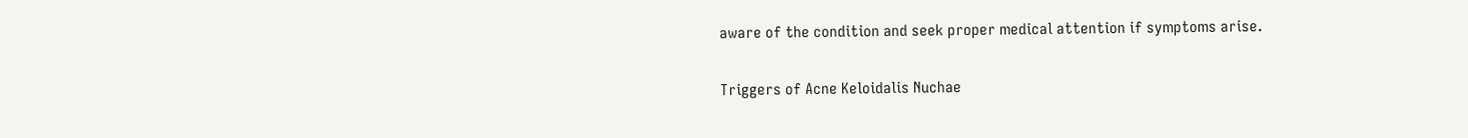aware of the condition and seek proper medical attention if symptoms arise.

Triggers of Acne Keloidalis Nuchae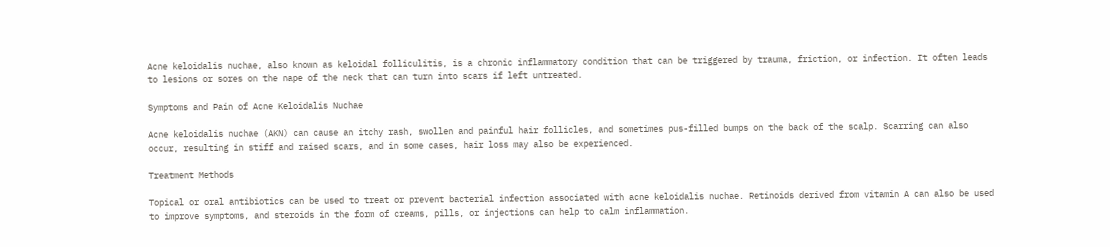Acne keloidalis nuchae, also known as keloidal folliculitis, is a chronic inflammatory condition that can be triggered by trauma, friction, or infection. It often leads to lesions or sores on the nape of the neck that can turn into scars if left untreated.

Symptoms and Pain of Acne Keloidalis Nuchae

Acne keloidalis nuchae (AKN) can cause an itchy rash, swollen and painful hair follicles, and sometimes pus-filled bumps on the back of the scalp. Scarring can also occur, resulting in stiff and raised scars, and in some cases, hair loss may also be experienced.

Treatment Methods

Topical or oral antibiotics can be used to treat or prevent bacterial infection associated with acne keloidalis nuchae. Retinoids derived from vitamin A can also be used to improve symptoms, and steroids in the form of creams, pills, or injections can help to calm inflammation.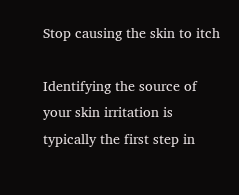Stop causing the skin to itch

Identifying the source of your skin irritation is typically the first step in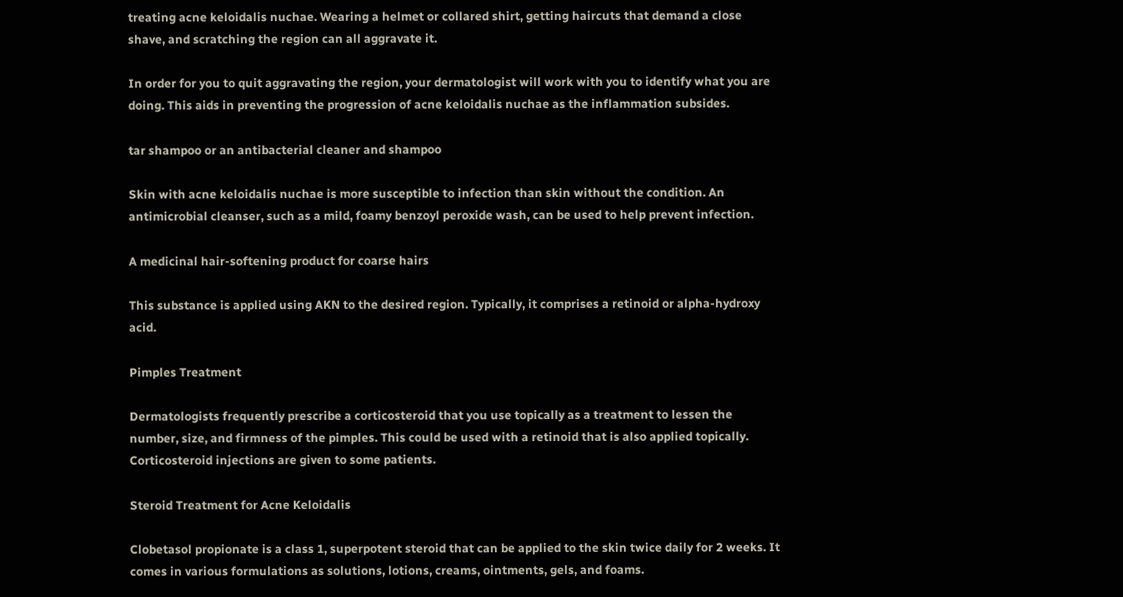treating acne keloidalis nuchae. Wearing a helmet or collared shirt, getting haircuts that demand a close shave, and scratching the region can all aggravate it.

In order for you to quit aggravating the region, your dermatologist will work with you to identify what you are doing. This aids in preventing the progression of acne keloidalis nuchae as the inflammation subsides.

tar shampoo or an antibacterial cleaner and shampoo

Skin with acne keloidalis nuchae is more susceptible to infection than skin without the condition. An antimicrobial cleanser, such as a mild, foamy benzoyl peroxide wash, can be used to help prevent infection.

A medicinal hair-softening product for coarse hairs

This substance is applied using AKN to the desired region. Typically, it comprises a retinoid or alpha-hydroxy acid.

Pimples Treatment

Dermatologists frequently prescribe a corticosteroid that you use topically as a treatment to lessen the number, size, and firmness of the pimples. This could be used with a retinoid that is also applied topically. Corticosteroid injections are given to some patients.

Steroid Treatment for Acne Keloidalis

Clobetasol propionate is a class 1, superpotent steroid that can be applied to the skin twice daily for 2 weeks. It comes in various formulations as solutions, lotions, creams, ointments, gels, and foams.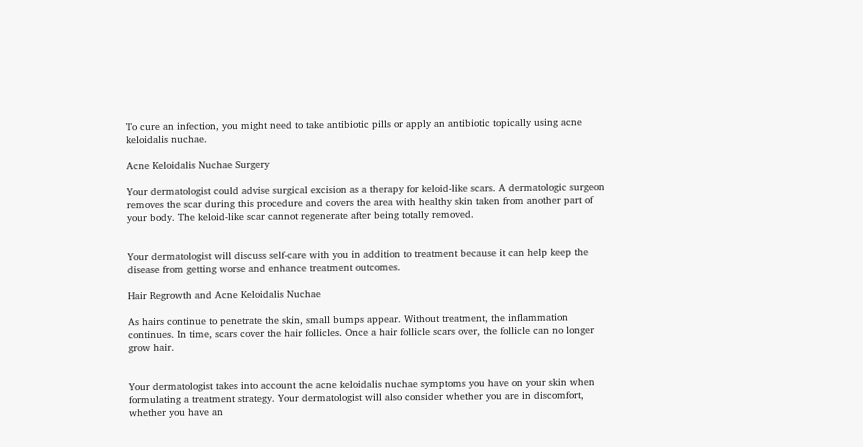To cure an infection, you might need to take antibiotic pills or apply an antibiotic topically using acne keloidalis nuchae.

Acne Keloidalis Nuchae Surgery

Your dermatologist could advise surgical excision as a therapy for keloid-like scars. A dermatologic surgeon removes the scar during this procedure and covers the area with healthy skin taken from another part of your body. The keloid-like scar cannot regenerate after being totally removed.


Your dermatologist will discuss self-care with you in addition to treatment because it can help keep the disease from getting worse and enhance treatment outcomes.

Hair Regrowth and Acne Keloidalis Nuchae

As hairs continue to penetrate the skin, small bumps appear. Without treatment, the inflammation continues. In time, scars cover the hair follicles. Once a hair follicle scars over, the follicle can no longer grow hair.


Your dermatologist takes into account the acne keloidalis nuchae symptoms you have on your skin when formulating a treatment strategy. Your dermatologist will also consider whether you are in discomfort, whether you have an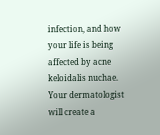infection, and how your life is being affected by acne keloidalis nuchae. Your dermatologist will create a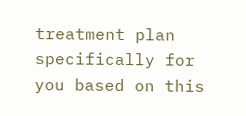treatment plan specifically for you based on this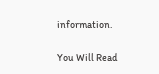information.


You Will Read